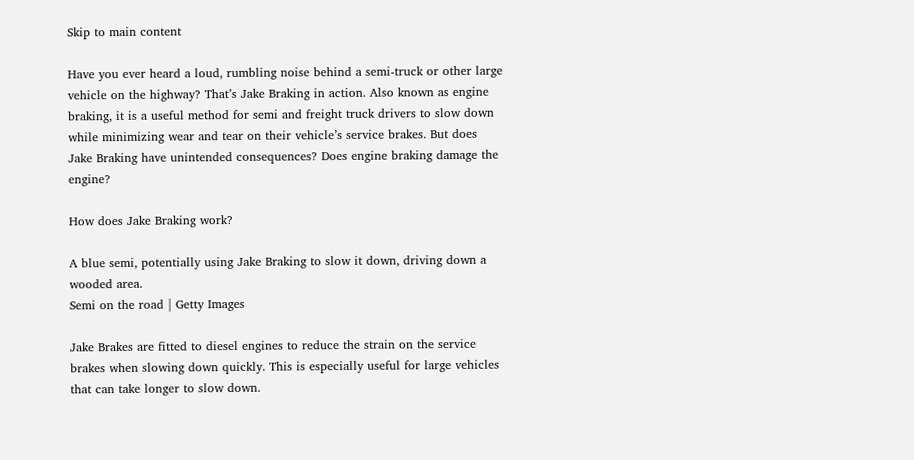Skip to main content

Have you ever heard a loud, rumbling noise behind a semi-truck or other large vehicle on the highway? That’s Jake Braking in action. Also known as engine braking, it is a useful method for semi and freight truck drivers to slow down while minimizing wear and tear on their vehicle’s service brakes. But does Jake Braking have unintended consequences? Does engine braking damage the engine?

How does Jake Braking work?

A blue semi, potentially using Jake Braking to slow it down, driving down a wooded area.
Semi on the road | Getty Images

Jake Brakes are fitted to diesel engines to reduce the strain on the service brakes when slowing down quickly. This is especially useful for large vehicles that can take longer to slow down.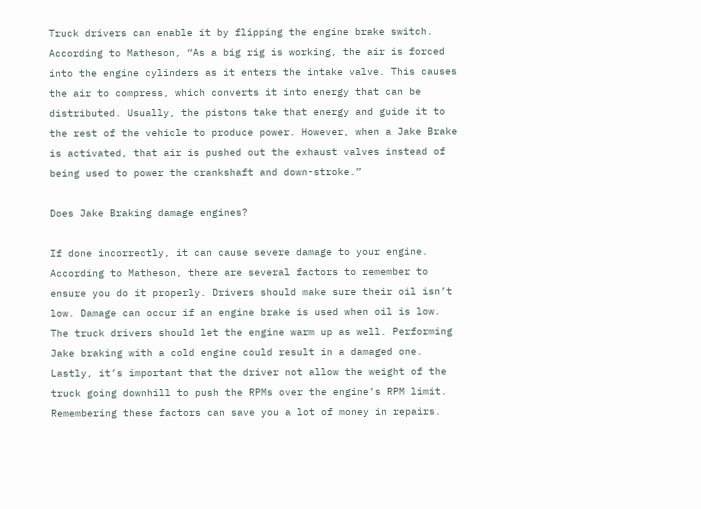Truck drivers can enable it by flipping the engine brake switch. According to Matheson, “As a big rig is working, the air is forced into the engine cylinders as it enters the intake valve. This causes the air to compress, which converts it into energy that can be distributed. Usually, the pistons take that energy and guide it to the rest of the vehicle to produce power. However, when a Jake Brake is activated, that air is pushed out the exhaust valves instead of being used to power the crankshaft and down-stroke.”

Does Jake Braking damage engines?

If done incorrectly, it can cause severe damage to your engine. According to Matheson, there are several factors to remember to ensure you do it properly. Drivers should make sure their oil isn’t low. Damage can occur if an engine brake is used when oil is low. The truck drivers should let the engine warm up as well. Performing Jake braking with a cold engine could result in a damaged one. Lastly, it’s important that the driver not allow the weight of the truck going downhill to push the RPMs over the engine’s RPM limit. Remembering these factors can save you a lot of money in repairs.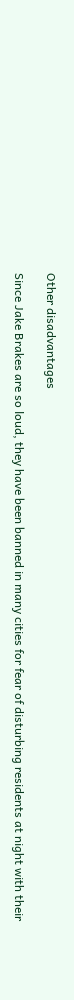Other disadvantages

Since Jake Brakes are so loud, they have been banned in many cities for fear of disturbing residents at night with their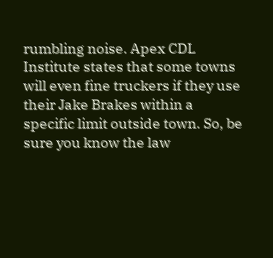rumbling noise. Apex CDL Institute states that some towns will even fine truckers if they use their Jake Brakes within a specific limit outside town. So, be sure you know the law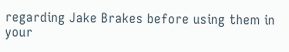regarding Jake Brakes before using them in your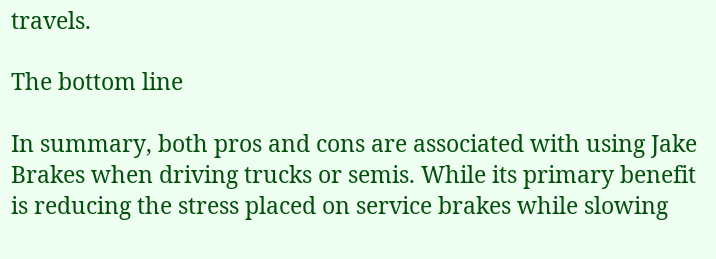travels.

The bottom line

In summary, both pros and cons are associated with using Jake Brakes when driving trucks or semis. While its primary benefit is reducing the stress placed on service brakes while slowing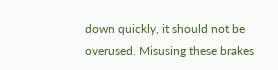down quickly, it should not be overused. Misusing these brakes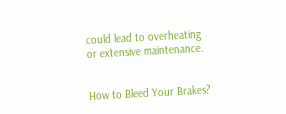could lead to overheating or extensive maintenance.


How to Bleed Your Brakes?